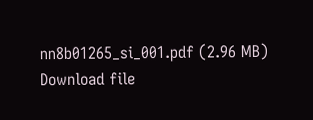nn8b01265_si_001.pdf (2.96 MB)
Download file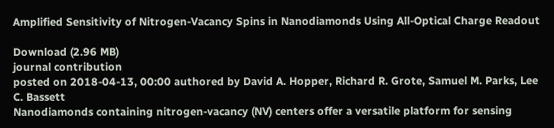Amplified Sensitivity of Nitrogen-Vacancy Spins in Nanodiamonds Using All-Optical Charge Readout

Download (2.96 MB)
journal contribution
posted on 2018-04-13, 00:00 authored by David A. Hopper, Richard R. Grote, Samuel M. Parks, Lee C. Bassett
Nanodiamonds containing nitrogen-vacancy (NV) centers offer a versatile platform for sensing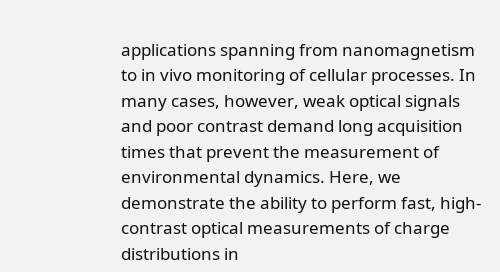applications spanning from nanomagnetism to in vivo monitoring of cellular processes. In many cases, however, weak optical signals and poor contrast demand long acquisition times that prevent the measurement of environmental dynamics. Here, we demonstrate the ability to perform fast, high-contrast optical measurements of charge distributions in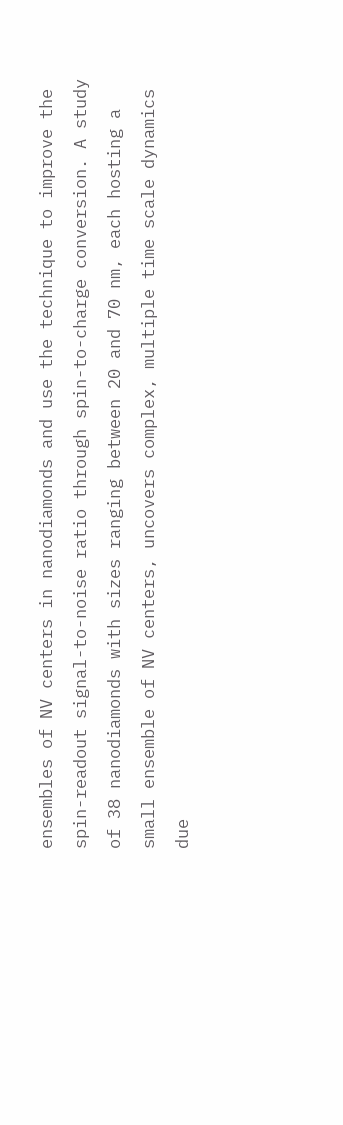ensembles of NV centers in nanodiamonds and use the technique to improve the spin-readout signal-to-noise ratio through spin-to-charge conversion. A study of 38 nanodiamonds with sizes ranging between 20 and 70 nm, each hosting a small ensemble of NV centers, uncovers complex, multiple time scale dynamics due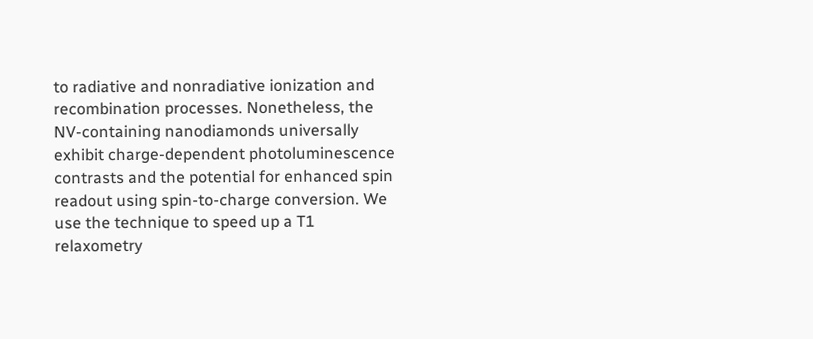to radiative and nonradiative ionization and recombination processes. Nonetheless, the NV-containing nanodiamonds universally exhibit charge-dependent photoluminescence contrasts and the potential for enhanced spin readout using spin-to-charge conversion. We use the technique to speed up a T1 relaxometry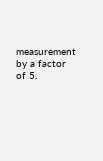measurement by a factor of 5.